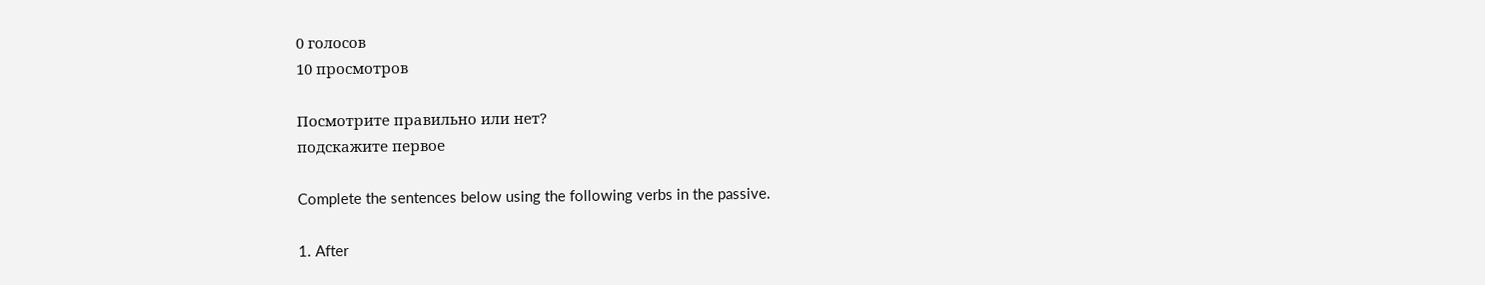0 голосов
10 просмотров

Посмотрите правильно или нет?
подскажите первое

Complete the sentences below using the following verbs in the passive.

1. After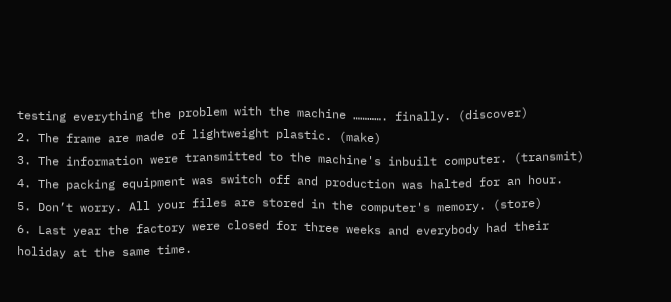testing everything the problem with the machine …………. finally. (discover)
2. The frame are made of lightweight plastic. (make)
3. The information were transmitted to the machine's inbuilt computer. (transmit)
4. The packing equipment was switch off and production was halted for an hour.
5. Don’t worry. All your files are stored in the computer's memory. (store)
6. Last year the factory were closed for three weeks and everybody had their holiday at the same time.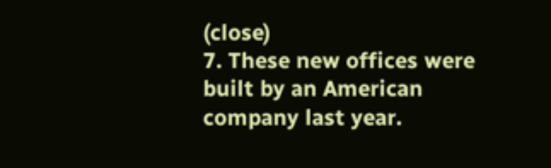(close)
7. These new offices were built by an American company last year.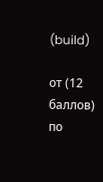(build)

от (12 баллов) по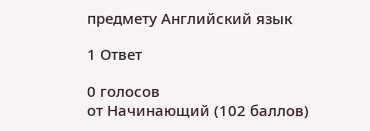предмету Английский язык

1 Ответ

0 голосов
от Начинающий (102 баллов)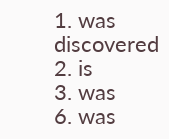1. was discovered
2. is
3. was
6. was